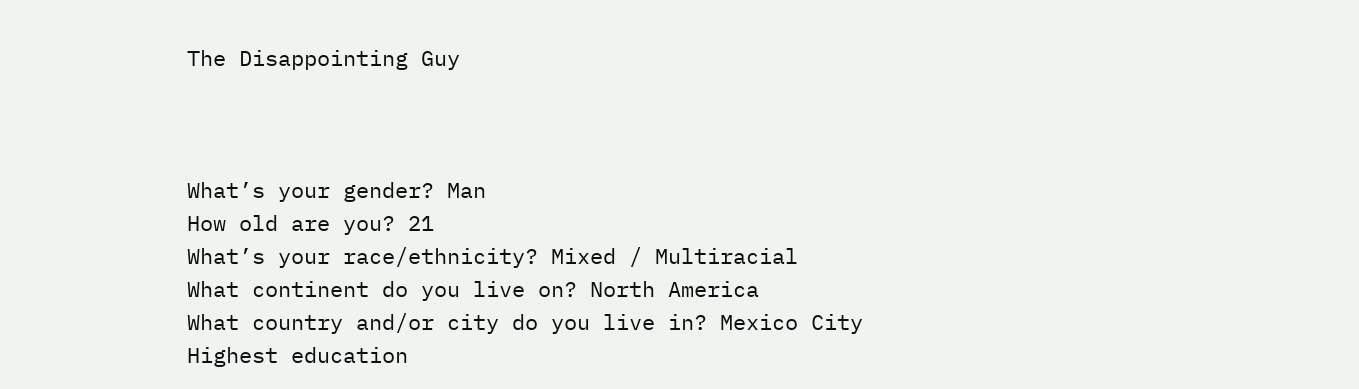The Disappointing Guy



What’s your gender? Man
How old are you? 21
What’s your race/ethnicity? Mixed / Multiracial
What continent do you live on? North America
What country and/or city do you live in? Mexico City
Highest education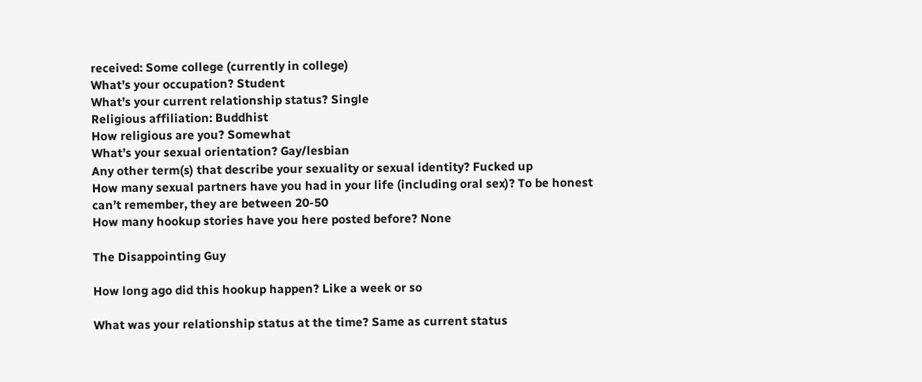received: Some college (currently in college)
What’s your occupation? Student
What’s your current relationship status? Single
Religious affiliation: Buddhist
How religious are you? Somewhat
What’s your sexual orientation? Gay/lesbian
Any other term(s) that describe your sexuality or sexual identity? Fucked up
How many sexual partners have you had in your life (including oral sex)? To be honest can’t remember, they are between 20-50
How many hookup stories have you here posted before? None

The Disappointing Guy

How long ago did this hookup happen? Like a week or so

What was your relationship status at the time? Same as current status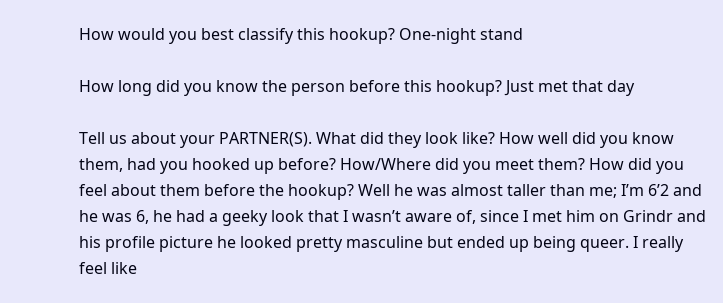How would you best classify this hookup? One-night stand

How long did you know the person before this hookup? Just met that day

Tell us about your PARTNER(S). What did they look like? How well did you know them, had you hooked up before? How/Where did you meet them? How did you feel about them before the hookup? Well he was almost taller than me; I’m 6’2 and he was 6, he had a geeky look that I wasn’t aware of, since I met him on Grindr and his profile picture he looked pretty masculine but ended up being queer. I really feel like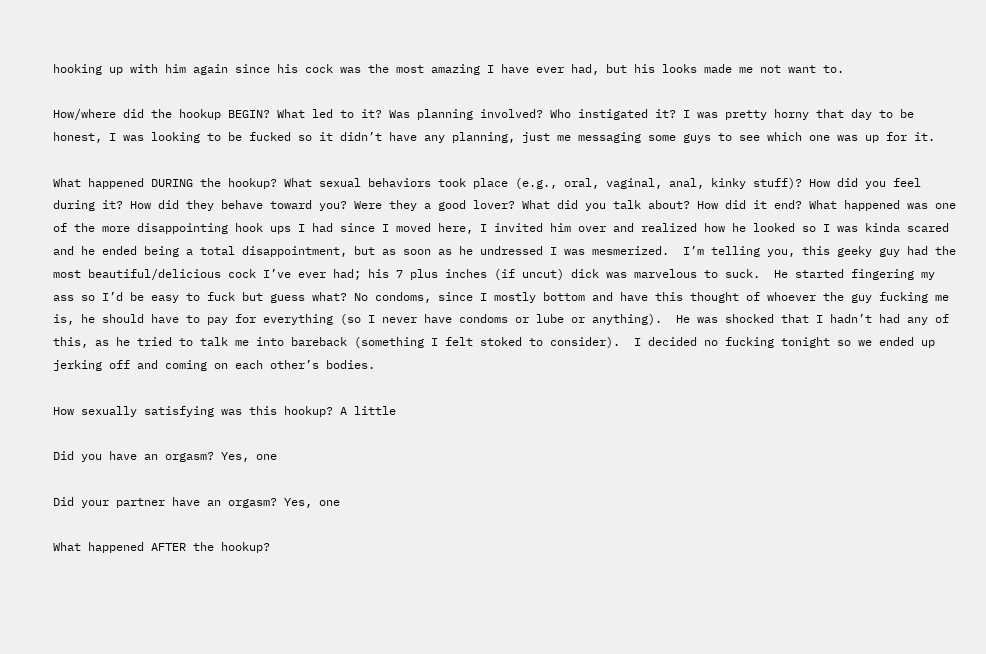hooking up with him again since his cock was the most amazing I have ever had, but his looks made me not want to.

How/where did the hookup BEGIN? What led to it? Was planning involved? Who instigated it? I was pretty horny that day to be honest, I was looking to be fucked so it didn’t have any planning, just me messaging some guys to see which one was up for it.

What happened DURING the hookup? What sexual behaviors took place (e.g., oral, vaginal, anal, kinky stuff)? How did you feel during it? How did they behave toward you? Were they a good lover? What did you talk about? How did it end? What happened was one of the more disappointing hook ups I had since I moved here, I invited him over and realized how he looked so I was kinda scared and he ended being a total disappointment, but as soon as he undressed I was mesmerized.  I’m telling you, this geeky guy had the most beautiful/delicious cock I’ve ever had; his 7 plus inches (if uncut) dick was marvelous to suck.  He started fingering my ass so I’d be easy to fuck but guess what? No condoms, since I mostly bottom and have this thought of whoever the guy fucking me is, he should have to pay for everything (so I never have condoms or lube or anything).  He was shocked that I hadn’t had any of this, as he tried to talk me into bareback (something I felt stoked to consider).  I decided no fucking tonight so we ended up jerking off and coming on each other’s bodies.

How sexually satisfying was this hookup? A little

Did you have an orgasm? Yes, one

Did your partner have an orgasm? Yes, one

What happened AFTER the hookup?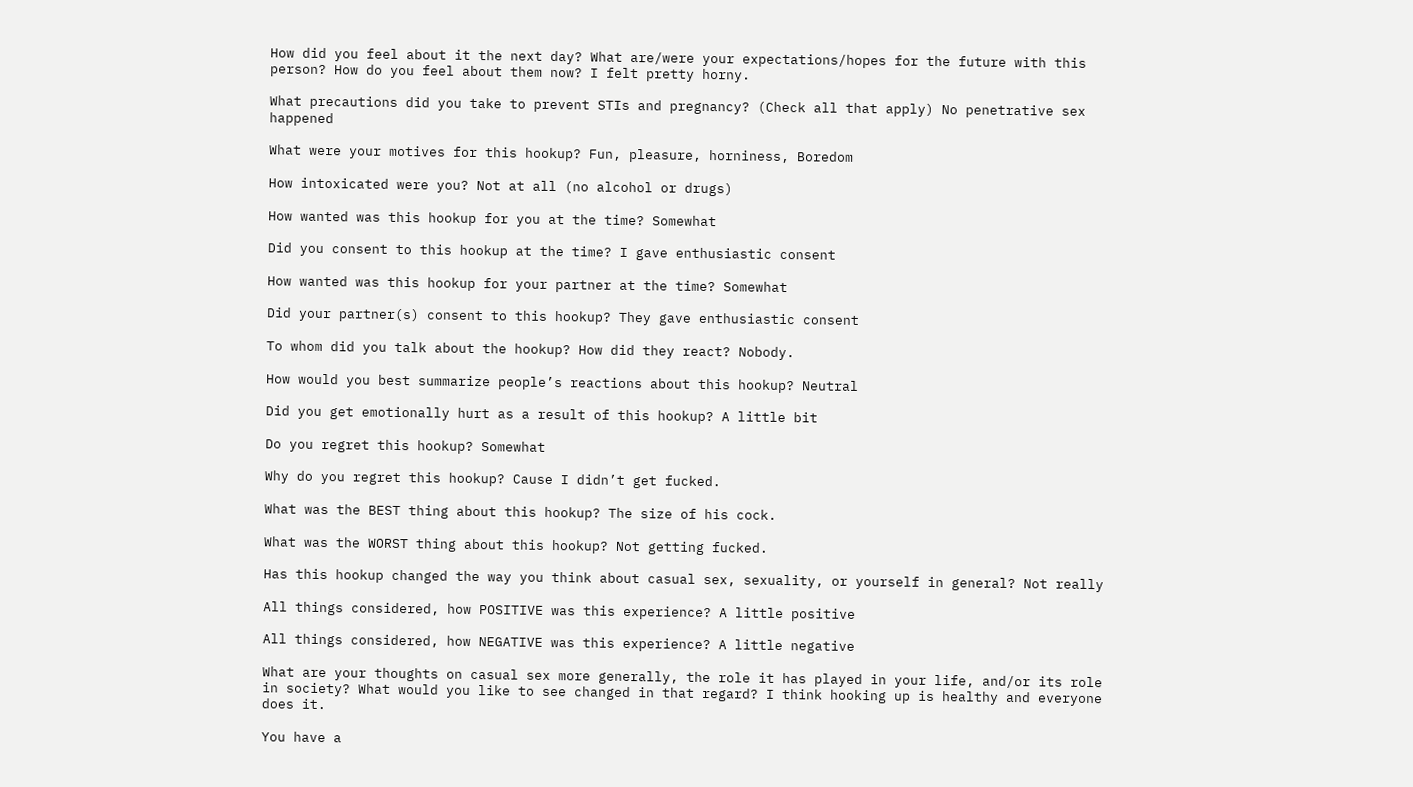How did you feel about it the next day? What are/were your expectations/hopes for the future with this person? How do you feel about them now? I felt pretty horny.

What precautions did you take to prevent STIs and pregnancy? (Check all that apply) No penetrative sex happened

What were your motives for this hookup? Fun, pleasure, horniness, Boredom

How intoxicated were you? Not at all (no alcohol or drugs)

How wanted was this hookup for you at the time? Somewhat

Did you consent to this hookup at the time? I gave enthusiastic consent

How wanted was this hookup for your partner at the time? Somewhat

Did your partner(s) consent to this hookup? They gave enthusiastic consent

To whom did you talk about the hookup? How did they react? Nobody.

How would you best summarize people’s reactions about this hookup? Neutral

Did you get emotionally hurt as a result of this hookup? A little bit

Do you regret this hookup? Somewhat

Why do you regret this hookup? Cause I didn’t get fucked.

What was the BEST thing about this hookup? The size of his cock.

What was the WORST thing about this hookup? Not getting fucked.

Has this hookup changed the way you think about casual sex, sexuality, or yourself in general? Not really

All things considered, how POSITIVE was this experience? A little positive

All things considered, how NEGATIVE was this experience? A little negative

What are your thoughts on casual sex more generally, the role it has played in your life, and/or its role in society? What would you like to see changed in that regard? I think hooking up is healthy and everyone does it.

You have a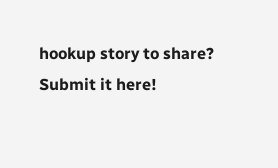hookup story to share? Submit it here!